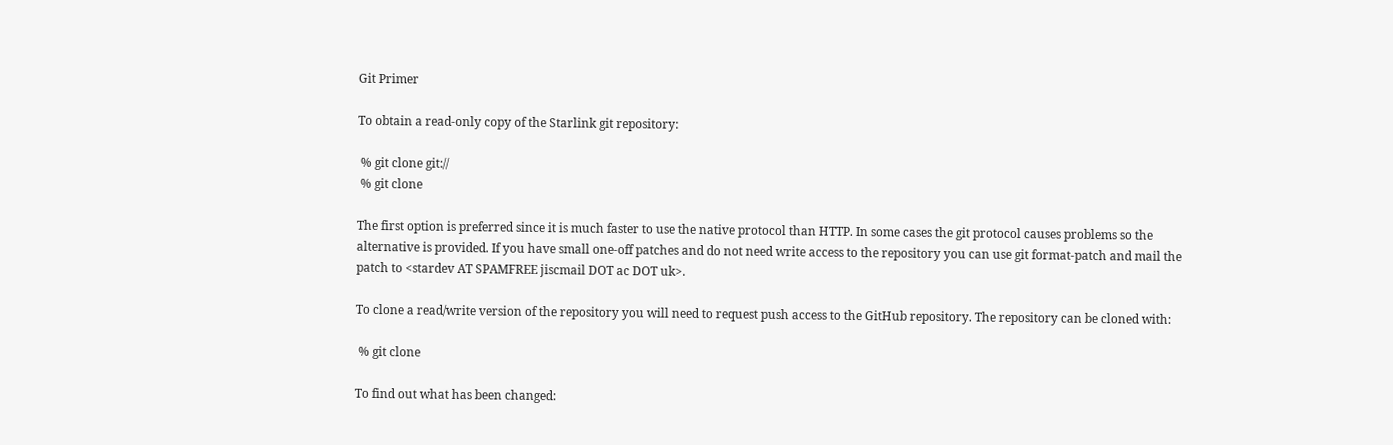Git Primer

To obtain a read-only copy of the Starlink git repository:

 % git clone git://
 % git clone

The first option is preferred since it is much faster to use the native protocol than HTTP. In some cases the git protocol causes problems so the alternative is provided. If you have small one-off patches and do not need write access to the repository you can use git format-patch and mail the patch to <stardev AT SPAMFREE jiscmail DOT ac DOT uk>.

To clone a read/write version of the repository you will need to request push access to the GitHub repository. The repository can be cloned with:

 % git clone

To find out what has been changed: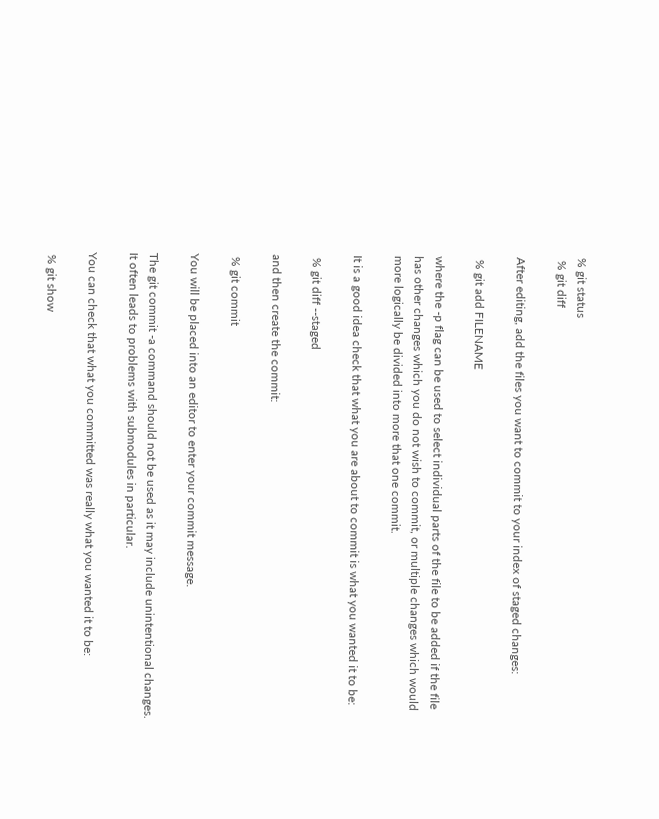% git status
 % git diff

After editing, add the files you want to commit to your index of staged changes:

 % git add FILENAME

where the -p flag can be used to select individual parts of the file to be added if the file has other changes which you do not wish to commit, or multiple changes which would more logically be divided into more that one commit.

It is a good idea check that what you are about to commit is what you wanted it to be:

 % git diff --staged

and then create the commit:

 % git commit

You will be placed into an editor to enter your commit message.

The git commit -a command should not be used as it may include unintentional changes. It often leads to problems with submodules in particular.

You can check that what you committed was really what you wanted it to be:

 % git show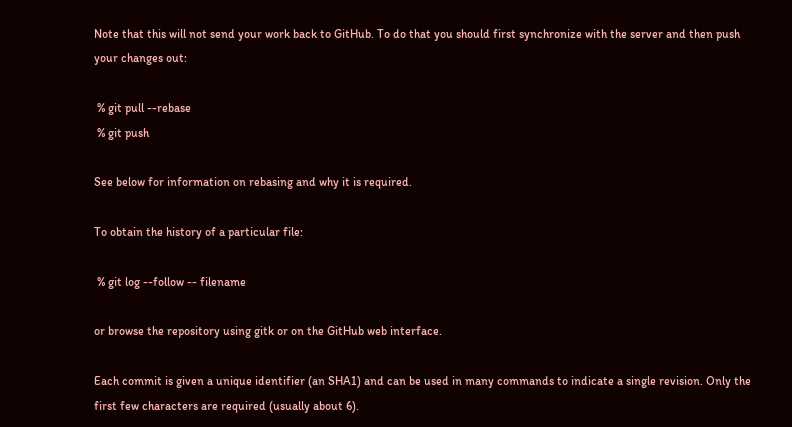Note that this will not send your work back to GitHub. To do that you should first synchronize with the server and then push your changes out:

 % git pull --rebase
 % git push

See below for information on rebasing and why it is required.

To obtain the history of a particular file:

 % git log --follow -- filename

or browse the repository using gitk or on the GitHub web interface.

Each commit is given a unique identifier (an SHA1) and can be used in many commands to indicate a single revision. Only the first few characters are required (usually about 6).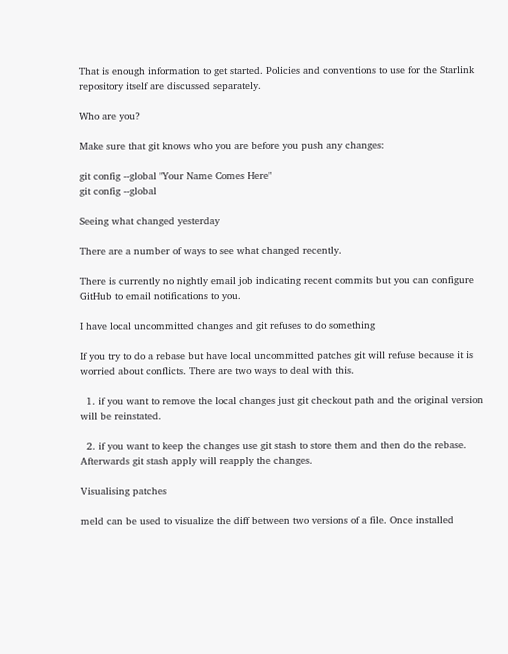That is enough information to get started. Policies and conventions to use for the Starlink repository itself are discussed separately.

Who are you?

Make sure that git knows who you are before you push any changes:

git config --global "Your Name Comes Here"
git config --global

Seeing what changed yesterday

There are a number of ways to see what changed recently.

There is currently no nightly email job indicating recent commits but you can configure GitHub to email notifications to you.

I have local uncommitted changes and git refuses to do something

If you try to do a rebase but have local uncommitted patches git will refuse because it is worried about conflicts. There are two ways to deal with this.

  1. if you want to remove the local changes just git checkout path and the original version will be reinstated.

  2. if you want to keep the changes use git stash to store them and then do the rebase. Afterwards git stash apply will reapply the changes.

Visualising patches

meld can be used to visualize the diff between two versions of a file. Once installed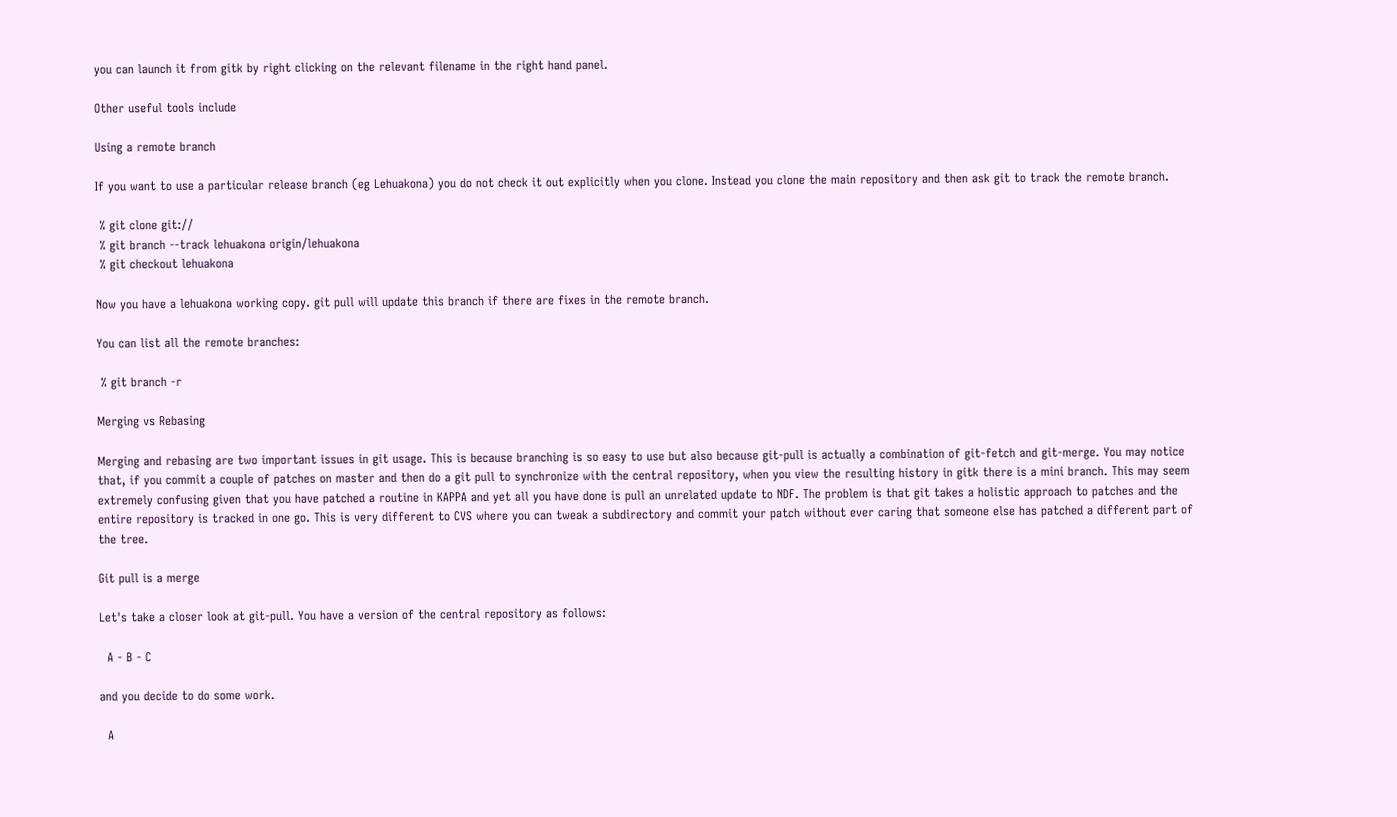you can launch it from gitk by right clicking on the relevant filename in the right hand panel.

Other useful tools include

Using a remote branch

If you want to use a particular release branch (eg Lehuakona) you do not check it out explicitly when you clone. Instead you clone the main repository and then ask git to track the remote branch.

 % git clone git://
 % git branch --track lehuakona origin/lehuakona
 % git checkout lehuakona

Now you have a lehuakona working copy. git pull will update this branch if there are fixes in the remote branch.

You can list all the remote branches:

 % git branch -r

Merging vs Rebasing

Merging and rebasing are two important issues in git usage. This is because branching is so easy to use but also because git-pull is actually a combination of git-fetch and git-merge. You may notice that, if you commit a couple of patches on master and then do a git pull to synchronize with the central repository, when you view the resulting history in gitk there is a mini branch. This may seem extremely confusing given that you have patched a routine in KAPPA and yet all you have done is pull an unrelated update to NDF. The problem is that git takes a holistic approach to patches and the entire repository is tracked in one go. This is very different to CVS where you can tweak a subdirectory and commit your patch without ever caring that someone else has patched a different part of the tree.

Git pull is a merge

Let's take a closer look at git-pull. You have a version of the central repository as follows:

  A - B - C

and you decide to do some work.

  A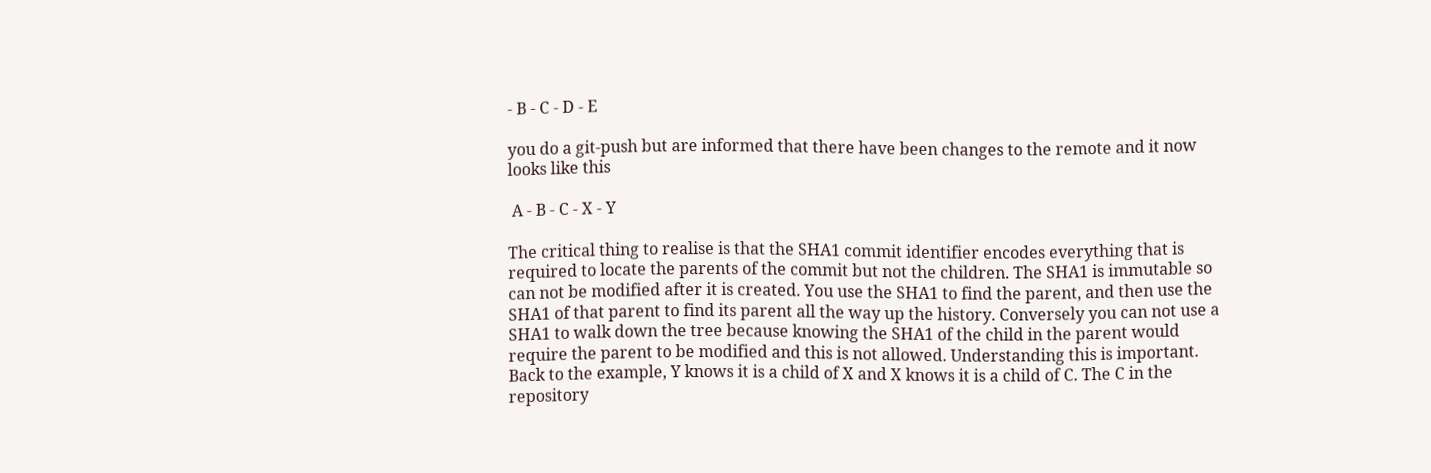- B - C - D - E

you do a git-push but are informed that there have been changes to the remote and it now looks like this

 A - B - C - X - Y

The critical thing to realise is that the SHA1 commit identifier encodes everything that is required to locate the parents of the commit but not the children. The SHA1 is immutable so can not be modified after it is created. You use the SHA1 to find the parent, and then use the SHA1 of that parent to find its parent all the way up the history. Conversely you can not use a SHA1 to walk down the tree because knowing the SHA1 of the child in the parent would require the parent to be modified and this is not allowed. Understanding this is important. Back to the example, Y knows it is a child of X and X knows it is a child of C. The C in the repository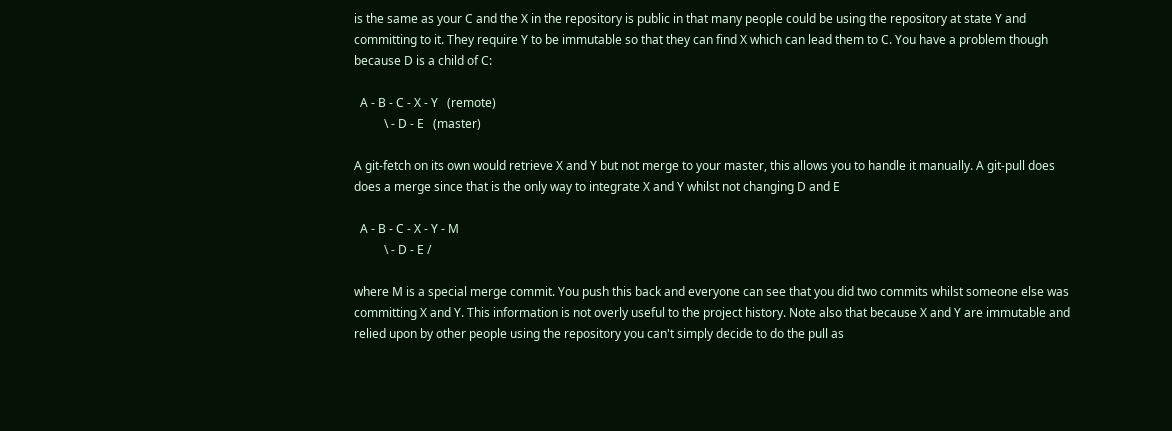is the same as your C and the X in the repository is public in that many people could be using the repository at state Y and committing to it. They require Y to be immutable so that they can find X which can lead them to C. You have a problem though because D is a child of C:

  A - B - C - X - Y   (remote)
          \ - D - E   (master)

A git-fetch on its own would retrieve X and Y but not merge to your master, this allows you to handle it manually. A git-pull does does a merge since that is the only way to integrate X and Y whilst not changing D and E

  A - B - C - X - Y - M
          \ - D - E /

where M is a special merge commit. You push this back and everyone can see that you did two commits whilst someone else was committing X and Y. This information is not overly useful to the project history. Note also that because X and Y are immutable and relied upon by other people using the repository you can't simply decide to do the pull as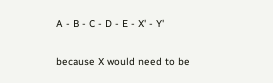A - B - C - D - E - X' - Y'

because X would need to be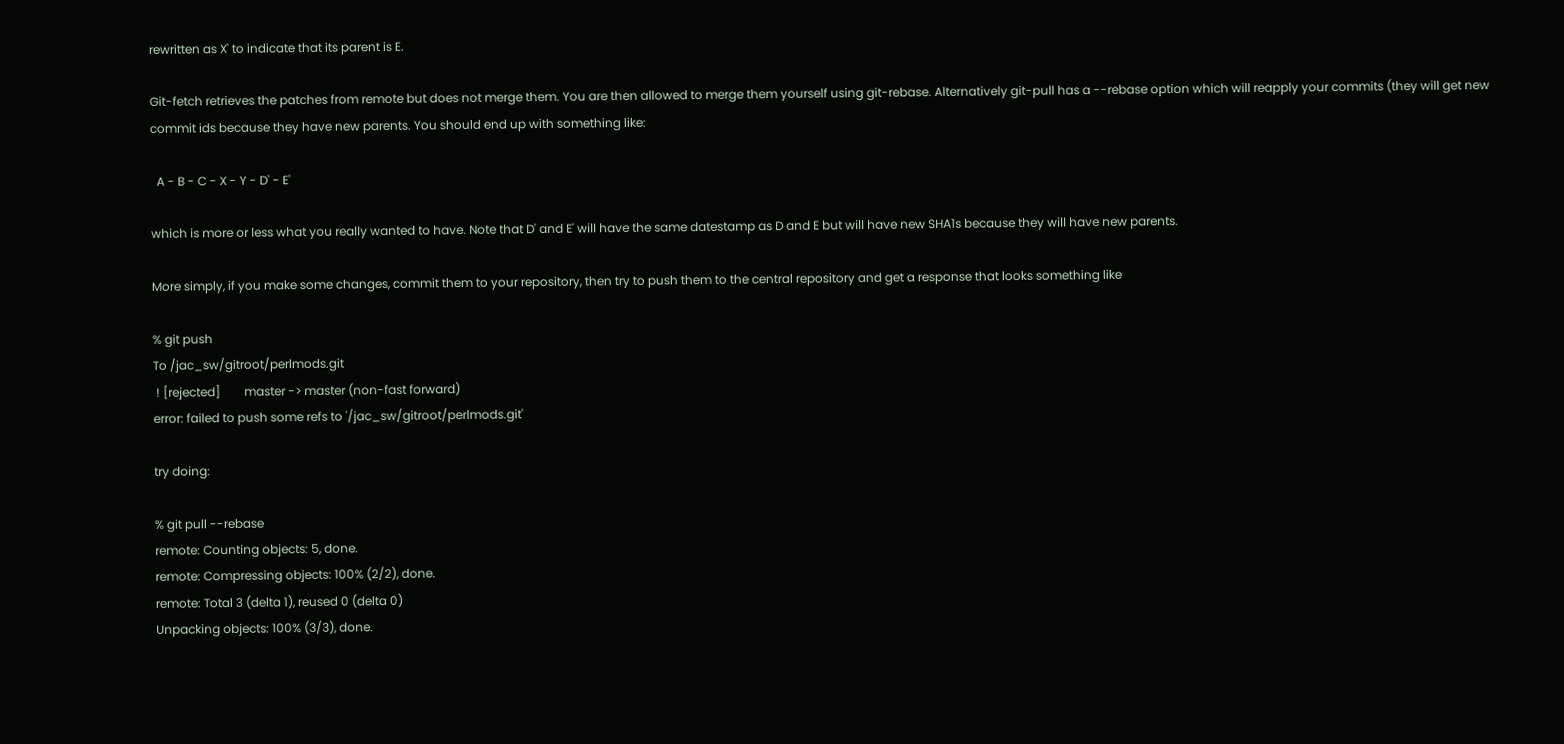rewritten as X' to indicate that its parent is E.

Git-fetch retrieves the patches from remote but does not merge them. You are then allowed to merge them yourself using git-rebase. Alternatively git-pull has a --rebase option which will reapply your commits (they will get new commit ids because they have new parents. You should end up with something like:

  A - B - C - X - Y - D' - E'

which is more or less what you really wanted to have. Note that D' and E' will have the same datestamp as D and E but will have new SHA1s because they will have new parents.

More simply, if you make some changes, commit them to your repository, then try to push them to the central repository and get a response that looks something like

% git push
To /jac_sw/gitroot/perlmods.git
 ! [rejected]        master -> master (non-fast forward)
error: failed to push some refs to '/jac_sw/gitroot/perlmods.git'

try doing:

% git pull --rebase
remote: Counting objects: 5, done.
remote: Compressing objects: 100% (2/2), done.
remote: Total 3 (delta 1), reused 0 (delta 0)
Unpacking objects: 100% (3/3), done.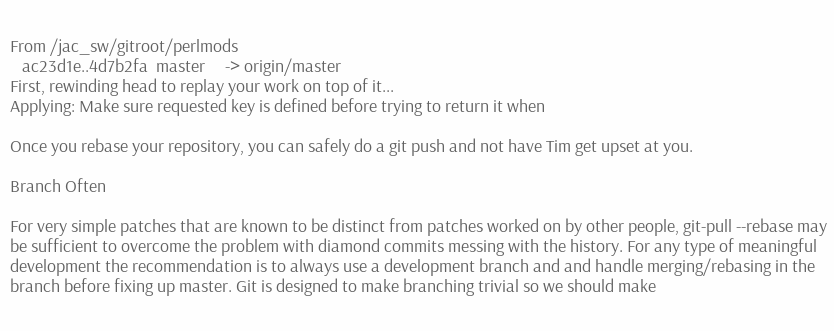From /jac_sw/gitroot/perlmods
   ac23d1e..4d7b2fa  master     -> origin/master
First, rewinding head to replay your work on top of it...
Applying: Make sure requested key is defined before trying to return it when

Once you rebase your repository, you can safely do a git push and not have Tim get upset at you.

Branch Often

For very simple patches that are known to be distinct from patches worked on by other people, git-pull --rebase may be sufficient to overcome the problem with diamond commits messing with the history. For any type of meaningful development the recommendation is to always use a development branch and and handle merging/rebasing in the branch before fixing up master. Git is designed to make branching trivial so we should make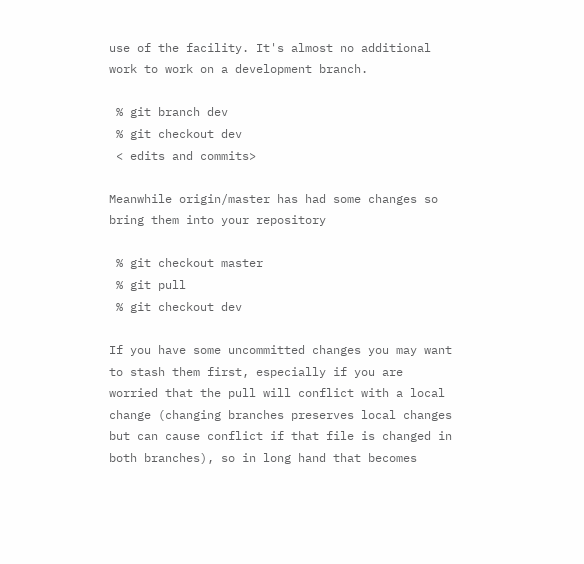use of the facility. It's almost no additional work to work on a development branch.

 % git branch dev
 % git checkout dev
 < edits and commits>

Meanwhile origin/master has had some changes so bring them into your repository

 % git checkout master
 % git pull
 % git checkout dev

If you have some uncommitted changes you may want to stash them first, especially if you are worried that the pull will conflict with a local change (changing branches preserves local changes but can cause conflict if that file is changed in both branches), so in long hand that becomes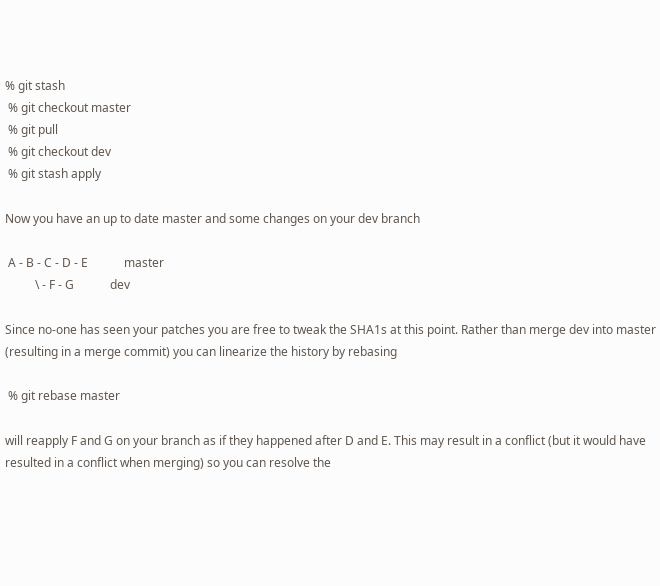% git stash
 % git checkout master
 % git pull
 % git checkout dev
 % git stash apply

Now you have an up to date master and some changes on your dev branch

 A - B - C - D - E            master
          \ - F - G            dev

Since no-one has seen your patches you are free to tweak the SHA1s at this point. Rather than merge dev into master (resulting in a merge commit) you can linearize the history by rebasing

 % git rebase master

will reapply F and G on your branch as if they happened after D and E. This may result in a conflict (but it would have resulted in a conflict when merging) so you can resolve the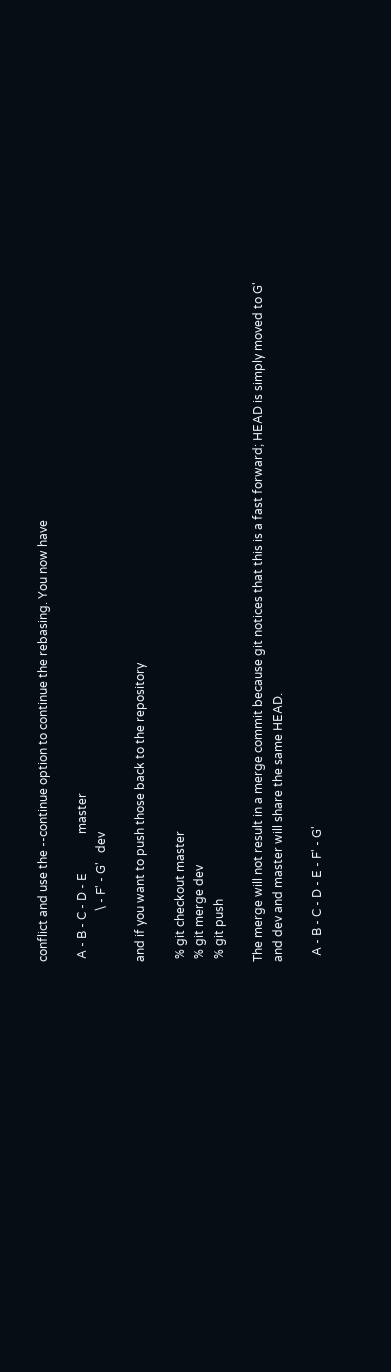conflict and use the --continue option to continue the rebasing. You now have

 A - B - C - D - E             master
                 \ - F' - G'   dev

and if you want to push those back to the repository

 % git checkout master
 % git merge dev
 % git push

The merge will not result in a merge commit because git notices that this is a fast forward; HEAD is simply moved to G' and dev and master will share the same HEAD.

  A - B - C - D - E - F' - G'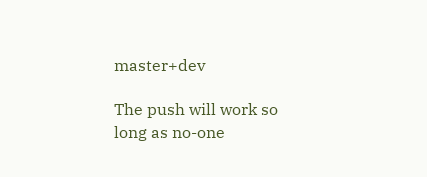master+dev

The push will work so long as no-one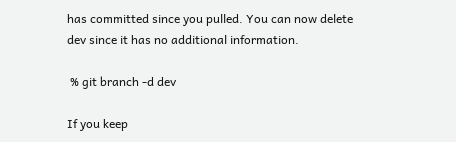has committed since you pulled. You can now delete dev since it has no additional information.

 % git branch -d dev

If you keep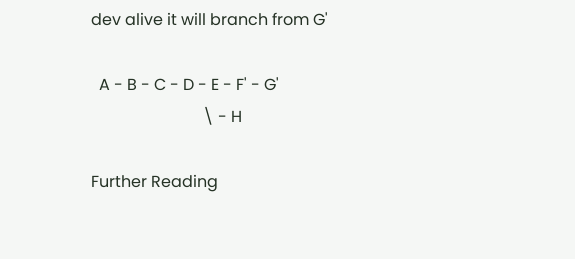dev alive it will branch from G'

  A - B - C - D - E - F' - G'
                            \ - H

Further Reading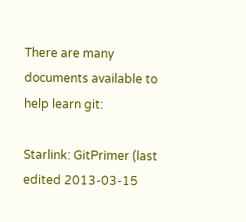There are many documents available to help learn git:

Starlink: GitPrimer (last edited 2013-03-15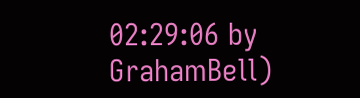02:29:06 by GrahamBell)